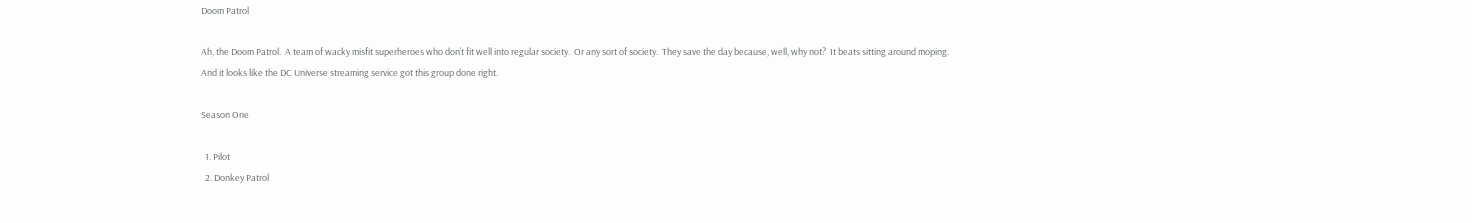Doom Patrol

Ah, the Doom Patrol.  A team of wacky misfit superheroes who don’t fit well into regular society.  Or any sort of society.  They save the day because, well, why not?  It beats sitting around moping.  And it looks like the DC Universe streaming service got this group done right.

Season One

  1. Pilot
  2. Donkey Patrol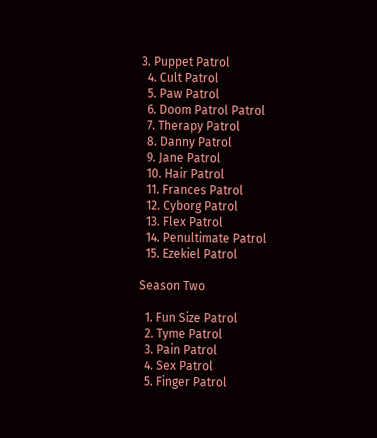3. Puppet Patrol
  4. Cult Patrol
  5. Paw Patrol
  6. Doom Patrol Patrol
  7. Therapy Patrol
  8. Danny Patrol
  9. Jane Patrol
  10. Hair Patrol
  11. Frances Patrol
  12. Cyborg Patrol
  13. Flex Patrol
  14. Penultimate Patrol
  15. Ezekiel Patrol

Season Two

  1. Fun Size Patrol
  2. Tyme Patrol
  3. Pain Patrol
  4. Sex Patrol
  5. Finger Patrol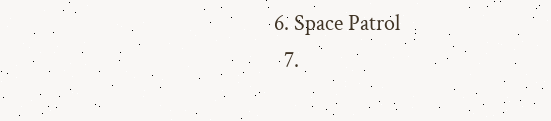6. Space Patrol
  7.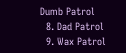Dumb Patrol
  8. Dad Patrol
  9. Wax Patrol